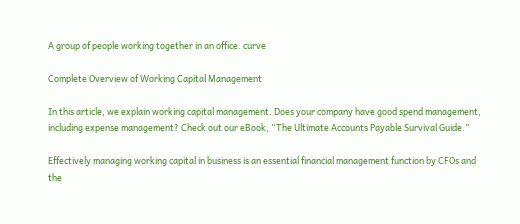A group of people working together in an office. curve

Complete Overview of Working Capital Management

In this article, we explain working capital management. Does your company have good spend management, including expense management? Check out our eBook, “The Ultimate Accounts Payable Survival Guide.”

Effectively managing working capital in business is an essential financial management function by CFOs and the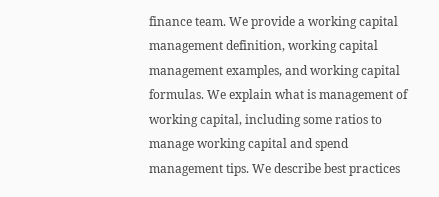finance team. We provide a working capital management definition, working capital management examples, and working capital formulas. We explain what is management of working capital, including some ratios to manage working capital and spend management tips. We describe best practices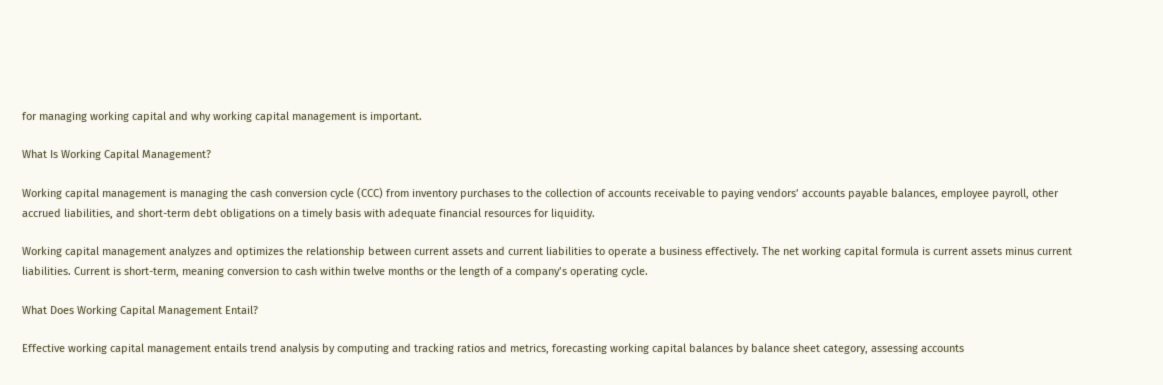for managing working capital and why working capital management is important.

What Is Working Capital Management?

Working capital management is managing the cash conversion cycle (CCC) from inventory purchases to the collection of accounts receivable to paying vendors’ accounts payable balances, employee payroll, other accrued liabilities, and short-term debt obligations on a timely basis with adequate financial resources for liquidity.

Working capital management analyzes and optimizes the relationship between current assets and current liabilities to operate a business effectively. The net working capital formula is current assets minus current liabilities. Current is short-term, meaning conversion to cash within twelve months or the length of a company’s operating cycle.

What Does Working Capital Management Entail?

Effective working capital management entails trend analysis by computing and tracking ratios and metrics, forecasting working capital balances by balance sheet category, assessing accounts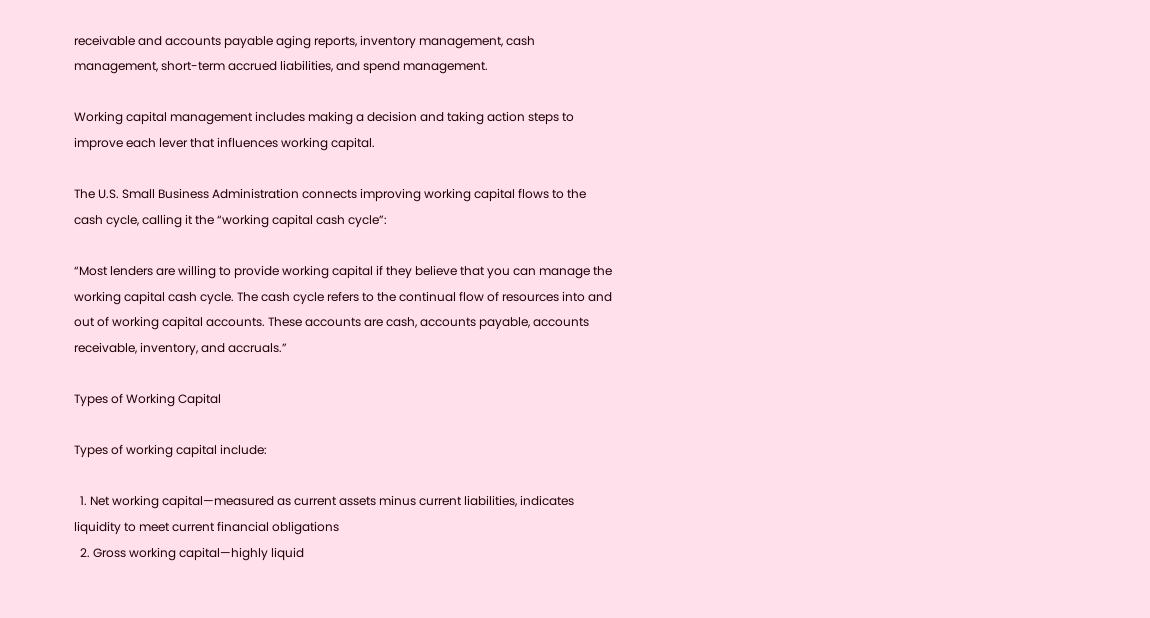receivable and accounts payable aging reports, inventory management, cash management, short-term accrued liabilities, and spend management.

Working capital management includes making a decision and taking action steps to improve each lever that influences working capital.

The U.S. Small Business Administration connects improving working capital flows to the cash cycle, calling it the “working capital cash cycle”:

“Most lenders are willing to provide working capital if they believe that you can manage the working capital cash cycle. The cash cycle refers to the continual flow of resources into and out of working capital accounts. These accounts are cash, accounts payable, accounts receivable, inventory, and accruals.”

Types of Working Capital

Types of working capital include:

  1. Net working capital—measured as current assets minus current liabilities, indicates liquidity to meet current financial obligations
  2. Gross working capital—highly liquid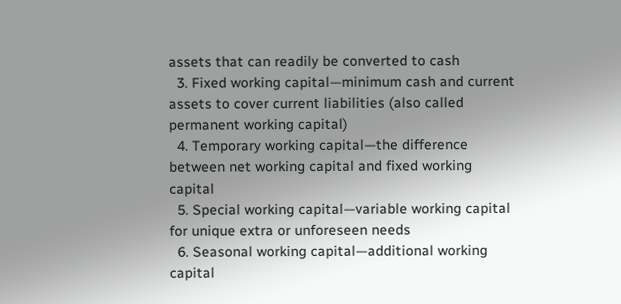assets that can readily be converted to cash
  3. Fixed working capital—minimum cash and current assets to cover current liabilities (also called permanent working capital)
  4. Temporary working capital—the difference between net working capital and fixed working capital
  5. Special working capital—variable working capital for unique extra or unforeseen needs
  6. Seasonal working capital—additional working capital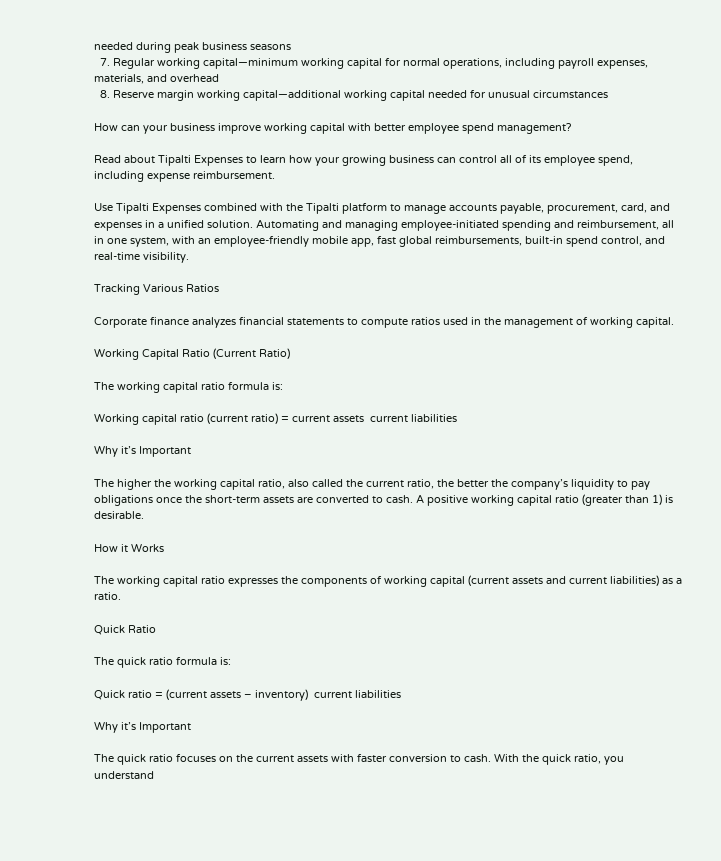needed during peak business seasons
  7. Regular working capital—minimum working capital for normal operations, including payroll expenses, materials, and overhead
  8. Reserve margin working capital—additional working capital needed for unusual circumstances

How can your business improve working capital with better employee spend management?

Read about Tipalti Expenses to learn how your growing business can control all of its employee spend, including expense reimbursement.

Use Tipalti Expenses combined with the Tipalti platform to manage accounts payable, procurement, card, and expenses in a unified solution. Automating and managing employee-initiated spending and reimbursement, all in one system, with an employee-friendly mobile app, fast global reimbursements, built-in spend control, and real-time visibility.

Tracking Various Ratios

Corporate finance analyzes financial statements to compute ratios used in the management of working capital.

Working Capital Ratio (Current Ratio)

The working capital ratio formula is:

Working capital ratio (current ratio) = current assets  current liabilities

Why it’s Important

The higher the working capital ratio, also called the current ratio, the better the company’s liquidity to pay obligations once the short-term assets are converted to cash. A positive working capital ratio (greater than 1) is desirable.

How it Works

The working capital ratio expresses the components of working capital (current assets and current liabilities) as a ratio.

Quick Ratio

The quick ratio formula is:

Quick ratio = (current assets – inventory)  current liabilities

Why it’s Important

The quick ratio focuses on the current assets with faster conversion to cash. With the quick ratio, you understand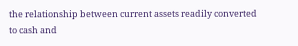the relationship between current assets readily converted to cash and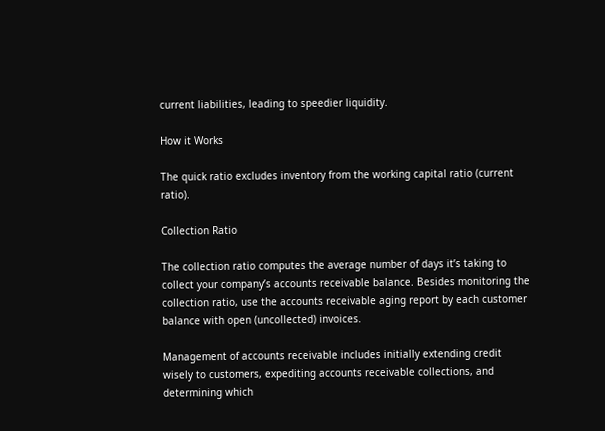current liabilities, leading to speedier liquidity.

How it Works

The quick ratio excludes inventory from the working capital ratio (current ratio).

Collection Ratio

The collection ratio computes the average number of days it’s taking to collect your company’s accounts receivable balance. Besides monitoring the collection ratio, use the accounts receivable aging report by each customer balance with open (uncollected) invoices.

Management of accounts receivable includes initially extending credit wisely to customers, expediting accounts receivable collections, and determining which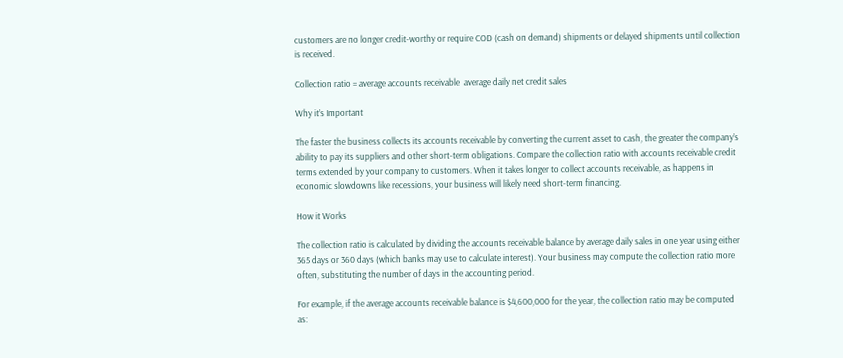customers are no longer credit-worthy or require COD (cash on demand) shipments or delayed shipments until collection is received.

Collection ratio = average accounts receivable  average daily net credit sales

Why it’s Important

The faster the business collects its accounts receivable by converting the current asset to cash, the greater the company’s ability to pay its suppliers and other short-term obligations. Compare the collection ratio with accounts receivable credit terms extended by your company to customers. When it takes longer to collect accounts receivable, as happens in economic slowdowns like recessions, your business will likely need short-term financing.

How it Works

The collection ratio is calculated by dividing the accounts receivable balance by average daily sales in one year using either 365 days or 360 days (which banks may use to calculate interest). Your business may compute the collection ratio more often, substituting the number of days in the accounting period.

For example, if the average accounts receivable balance is $4,600,000 for the year, the collection ratio may be computed as: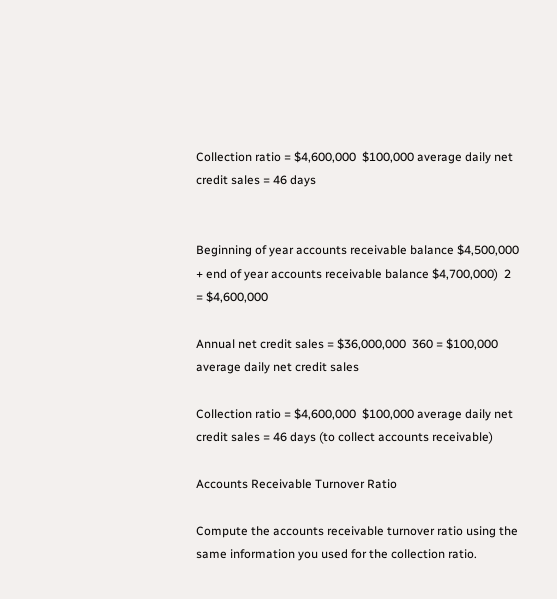Collection ratio = $4,600,000  $100,000 average daily net credit sales = 46 days


Beginning of year accounts receivable balance $4,500,000 + end of year accounts receivable balance $4,700,000)  2  = $4,600,000

Annual net credit sales = $36,000,000  360 = $100,000 average daily net credit sales

Collection ratio = $4,600,000  $100,000 average daily net credit sales = 46 days (to collect accounts receivable)

Accounts Receivable Turnover Ratio

Compute the accounts receivable turnover ratio using the same information you used for the collection ratio.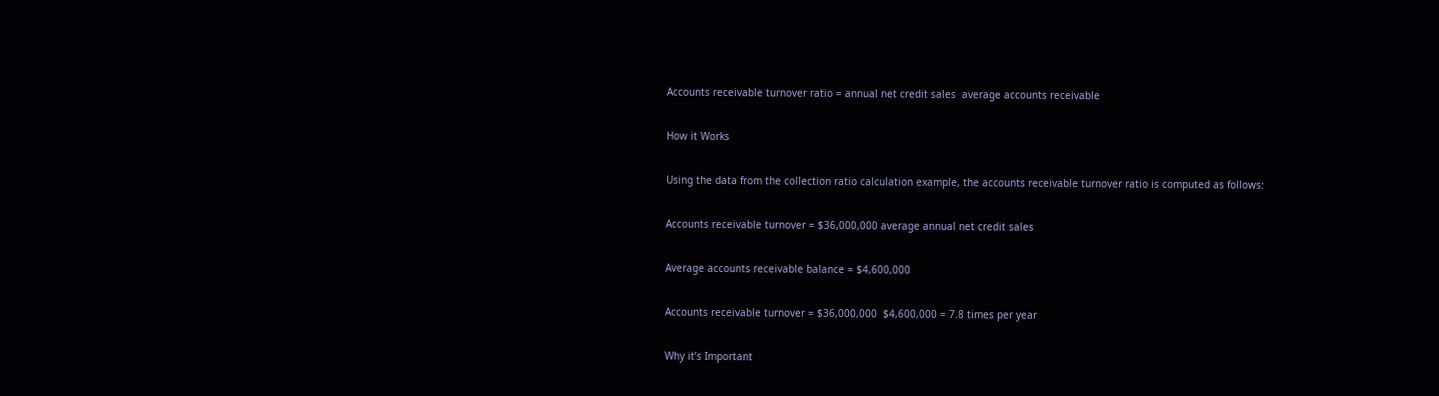Accounts receivable turnover ratio = annual net credit sales  average accounts receivable

How it Works

Using the data from the collection ratio calculation example, the accounts receivable turnover ratio is computed as follows:

Accounts receivable turnover = $36,000,000 average annual net credit sales

Average accounts receivable balance = $4,600,000

Accounts receivable turnover = $36,000,000  $4,600,000 = 7.8 times per year

Why it’s Important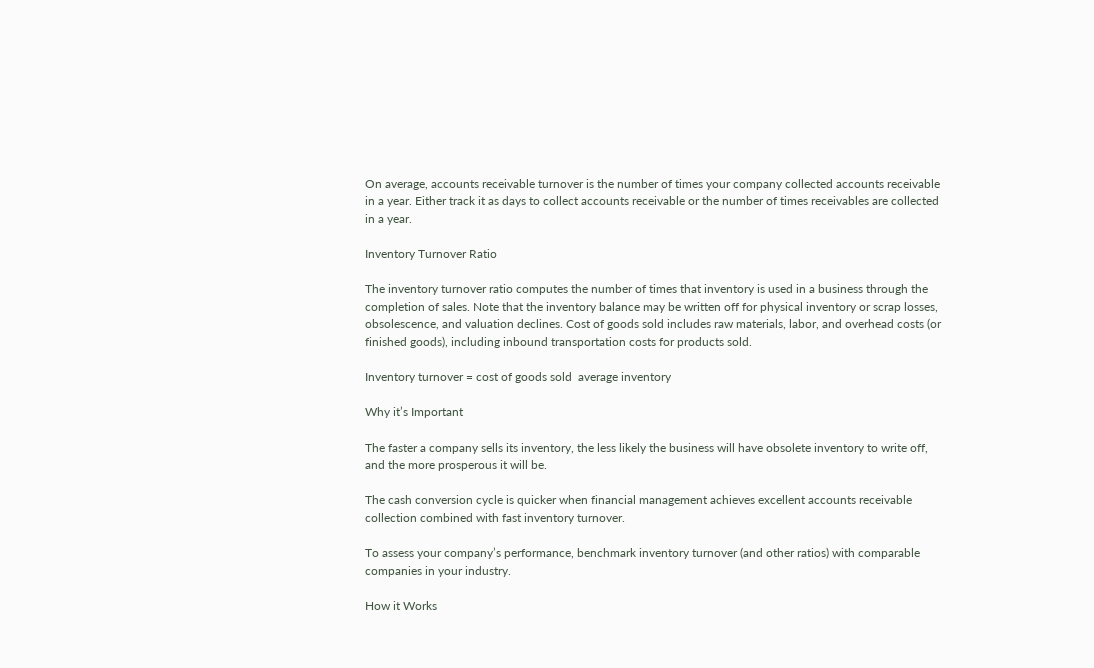On average, accounts receivable turnover is the number of times your company collected accounts receivable in a year. Either track it as days to collect accounts receivable or the number of times receivables are collected in a year.

Inventory Turnover Ratio

The inventory turnover ratio computes the number of times that inventory is used in a business through the completion of sales. Note that the inventory balance may be written off for physical inventory or scrap losses, obsolescence, and valuation declines. Cost of goods sold includes raw materials, labor, and overhead costs (or finished goods), including inbound transportation costs for products sold.

Inventory turnover = cost of goods sold  average inventory

Why it’s Important

The faster a company sells its inventory, the less likely the business will have obsolete inventory to write off, and the more prosperous it will be.

The cash conversion cycle is quicker when financial management achieves excellent accounts receivable collection combined with fast inventory turnover.

To assess your company’s performance, benchmark inventory turnover (and other ratios) with comparable companies in your industry.

How it Works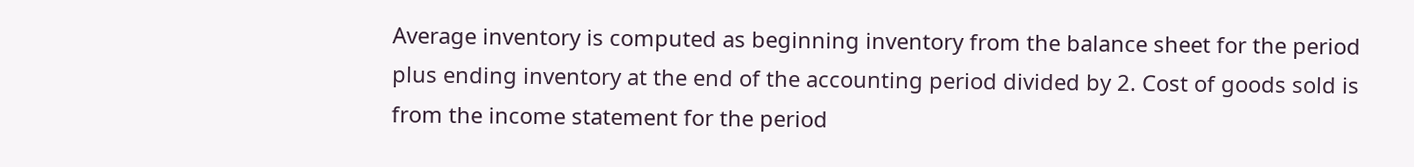Average inventory is computed as beginning inventory from the balance sheet for the period plus ending inventory at the end of the accounting period divided by 2. Cost of goods sold is from the income statement for the period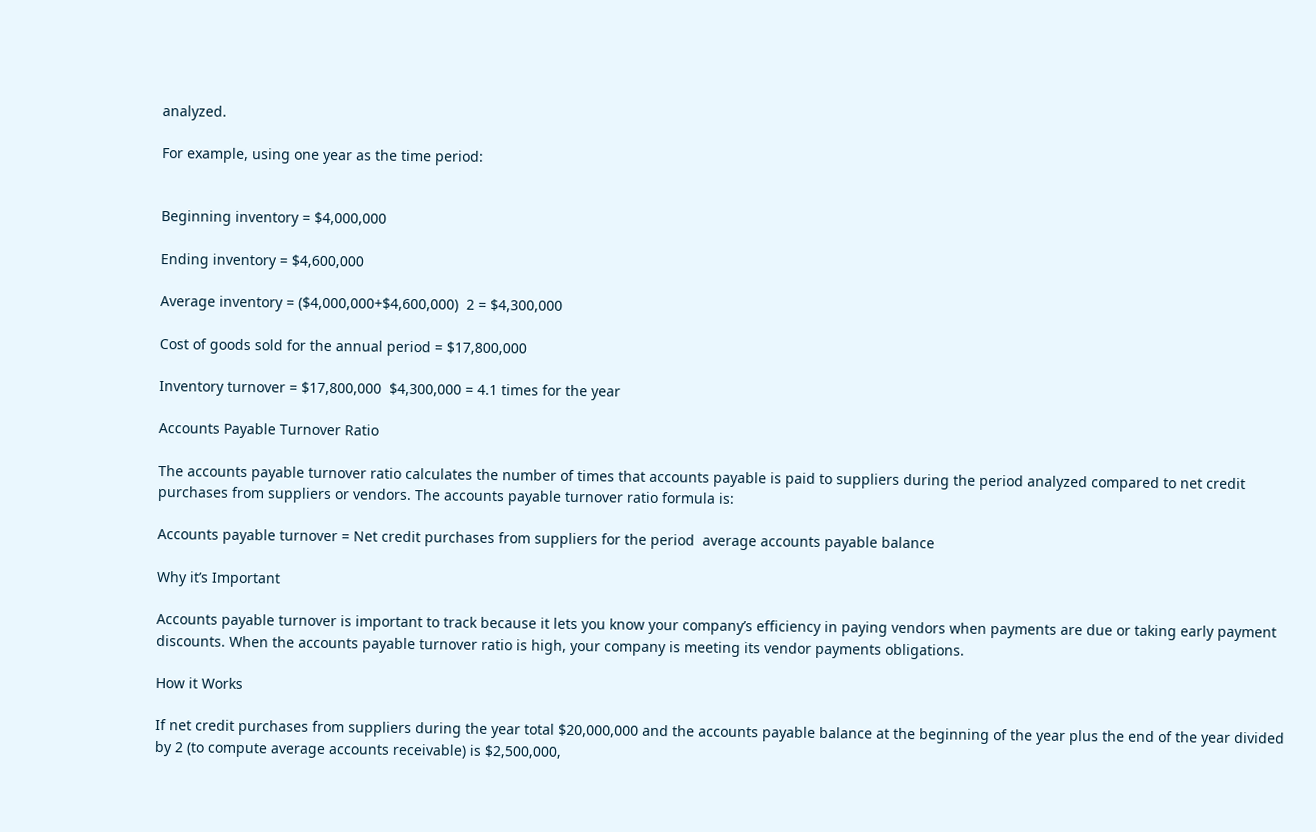analyzed.

For example, using one year as the time period:


Beginning inventory = $4,000,000

Ending inventory = $4,600,000

Average inventory = ($4,000,000+$4,600,000)  2 = $4,300,000

Cost of goods sold for the annual period = $17,800,000

Inventory turnover = $17,800,000  $4,300,000 = 4.1 times for the year

Accounts Payable Turnover Ratio

The accounts payable turnover ratio calculates the number of times that accounts payable is paid to suppliers during the period analyzed compared to net credit purchases from suppliers or vendors. The accounts payable turnover ratio formula is:

Accounts payable turnover = Net credit purchases from suppliers for the period  average accounts payable balance

Why it’s Important

Accounts payable turnover is important to track because it lets you know your company’s efficiency in paying vendors when payments are due or taking early payment discounts. When the accounts payable turnover ratio is high, your company is meeting its vendor payments obligations.

How it Works

If net credit purchases from suppliers during the year total $20,000,000 and the accounts payable balance at the beginning of the year plus the end of the year divided by 2 (to compute average accounts receivable) is $2,500,000,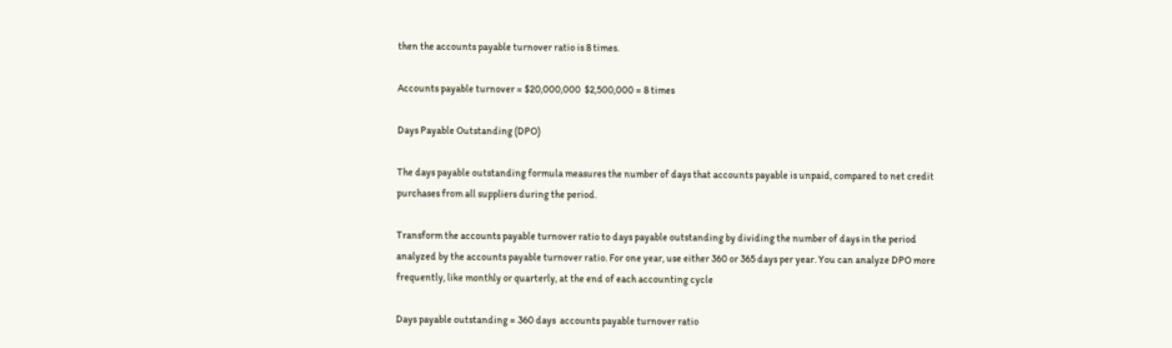then the accounts payable turnover ratio is 8 times.

Accounts payable turnover = $20,000,000  $2,500,000 = 8 times

Days Payable Outstanding (DPO)

The days payable outstanding formula measures the number of days that accounts payable is unpaid, compared to net credit purchases from all suppliers during the period.

Transform the accounts payable turnover ratio to days payable outstanding by dividing the number of days in the period analyzed by the accounts payable turnover ratio. For one year, use either 360 or 365 days per year. You can analyze DPO more frequently, like monthly or quarterly, at the end of each accounting cycle

Days payable outstanding = 360 days  accounts payable turnover ratio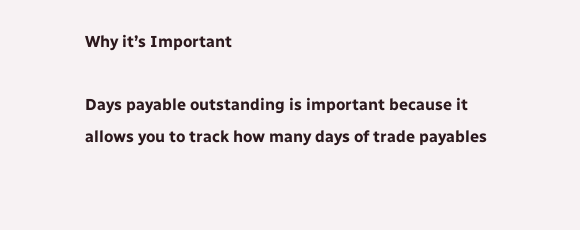Why it’s Important

Days payable outstanding is important because it allows you to track how many days of trade payables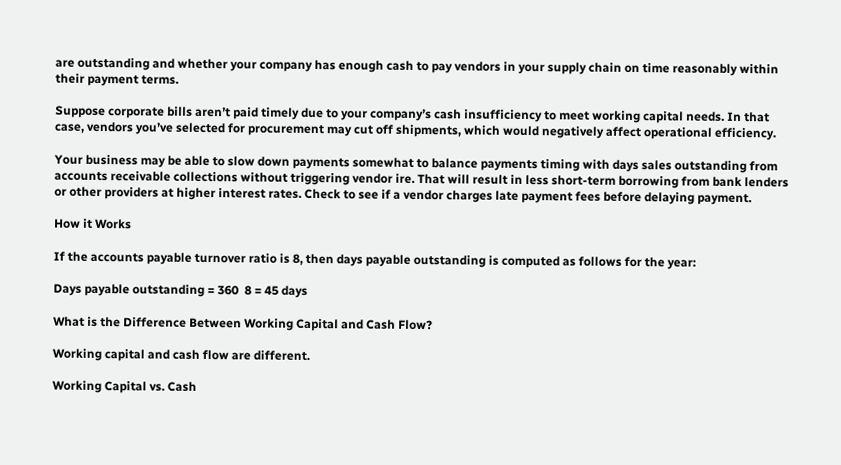are outstanding and whether your company has enough cash to pay vendors in your supply chain on time reasonably within their payment terms.

Suppose corporate bills aren’t paid timely due to your company’s cash insufficiency to meet working capital needs. In that case, vendors you’ve selected for procurement may cut off shipments, which would negatively affect operational efficiency.

Your business may be able to slow down payments somewhat to balance payments timing with days sales outstanding from accounts receivable collections without triggering vendor ire. That will result in less short-term borrowing from bank lenders or other providers at higher interest rates. Check to see if a vendor charges late payment fees before delaying payment.

How it Works

If the accounts payable turnover ratio is 8, then days payable outstanding is computed as follows for the year:

Days payable outstanding = 360  8 = 45 days

What is the Difference Between Working Capital and Cash Flow?

Working capital and cash flow are different.

Working Capital vs. Cash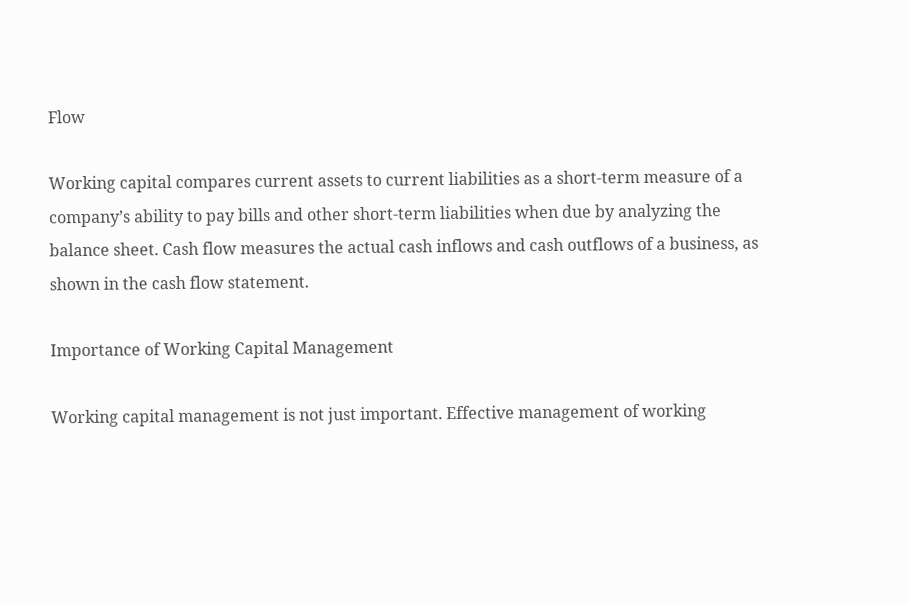Flow

Working capital compares current assets to current liabilities as a short-term measure of a company’s ability to pay bills and other short-term liabilities when due by analyzing the balance sheet. Cash flow measures the actual cash inflows and cash outflows of a business, as shown in the cash flow statement.

Importance of Working Capital Management

Working capital management is not just important. Effective management of working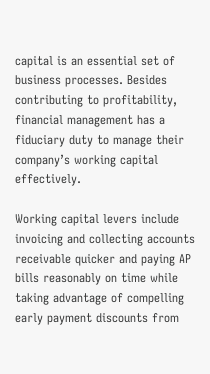capital is an essential set of business processes. Besides contributing to profitability, financial management has a fiduciary duty to manage their company’s working capital effectively.

Working capital levers include invoicing and collecting accounts receivable quicker and paying AP bills reasonably on time while taking advantage of compelling early payment discounts from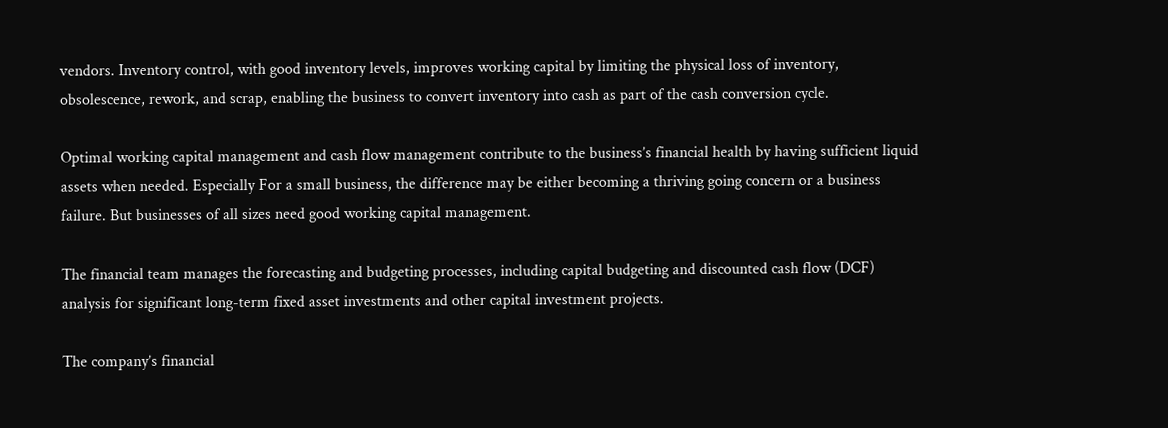vendors. Inventory control, with good inventory levels, improves working capital by limiting the physical loss of inventory, obsolescence, rework, and scrap, enabling the business to convert inventory into cash as part of the cash conversion cycle.

Optimal working capital management and cash flow management contribute to the business’s financial health by having sufficient liquid assets when needed. Especially For a small business, the difference may be either becoming a thriving going concern or a business failure. But businesses of all sizes need good working capital management.

The financial team manages the forecasting and budgeting processes, including capital budgeting and discounted cash flow (DCF) analysis for significant long-term fixed asset investments and other capital investment projects.

The company’s financial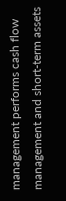management performs cash flow management and short-term assets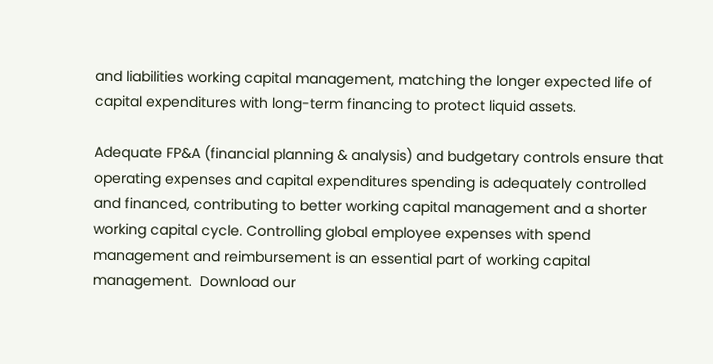and liabilities working capital management, matching the longer expected life of capital expenditures with long-term financing to protect liquid assets.

Adequate FP&A (financial planning & analysis) and budgetary controls ensure that operating expenses and capital expenditures spending is adequately controlled and financed, contributing to better working capital management and a shorter working capital cycle. Controlling global employee expenses with spend management and reimbursement is an essential part of working capital management.  Download our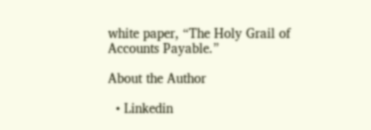white paper, “The Holy Grail of Accounts Payable.”

About the Author

  • Linkedin